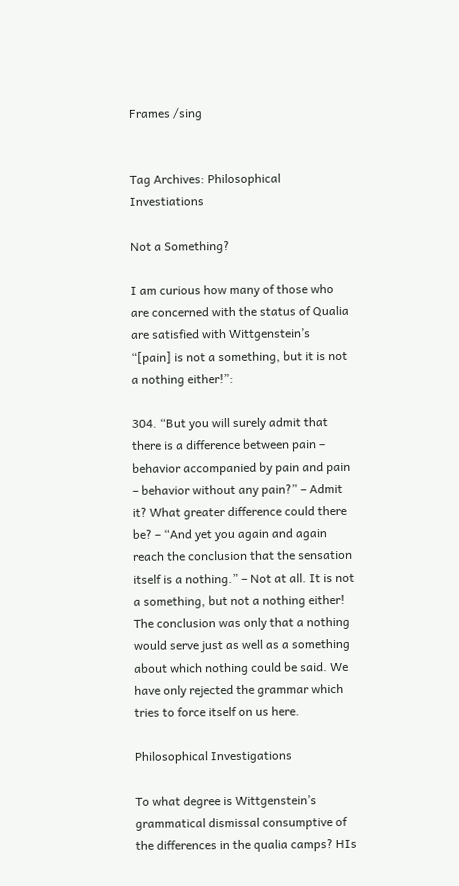Frames /sing


Tag Archives: Philosophical Investiations

Not a Something?

I am curious how many of those who are concerned with the status of Qualia are satisfied with Wittgenstein’s “[pain] is not a something, but it is not a nothing either!”:

304. “But you will surely admit that there is a difference between pain – behavior accompanied by pain and pain – behavior without any pain?” – Admit it? What greater difference could there be? – “And yet you again and again reach the conclusion that the sensation itself is a nothing.” – Not at all. It is not a something, but not a nothing either! The conclusion was only that a nothing would serve just as well as a something about which nothing could be said. We have only rejected the grammar which tries to force itself on us here.

Philosophical Investigations

To what degree is Wittgenstein’s grammatical dismissal consumptive of the differences in the qualia camps? HIs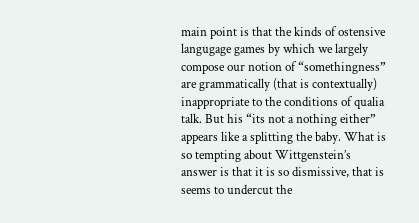main point is that the kinds of ostensive langugage games by which we largely compose our notion of “somethingness” are grammatically (that is contextually) inappropriate to the conditions of qualia talk. But his “its not a nothing either” appears like a splitting the baby. What is so tempting about Wittgenstein’s answer is that it is so dismissive, that is seems to undercut the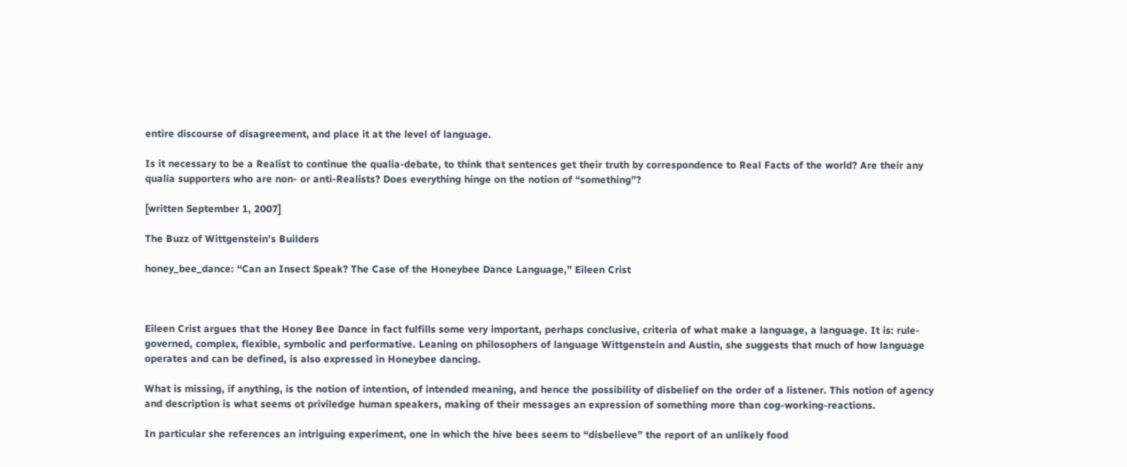entire discourse of disagreement, and place it at the level of language.

Is it necessary to be a Realist to continue the qualia-debate, to think that sentences get their truth by correspondence to Real Facts of the world? Are their any qualia supporters who are non- or anti-Realists? Does everything hinge on the notion of “something”?

[written September 1, 2007]

The Buzz of Wittgenstein’s Builders

honey_bee_dance: “Can an Insect Speak? The Case of the Honeybee Dance Language,” Eileen Crist



Eileen Crist argues that the Honey Bee Dance in fact fulfills some very important, perhaps conclusive, criteria of what make a language, a language. It is: rule-governed, complex, flexible, symbolic and performative. Leaning on philosophers of language Wittgenstein and Austin, she suggests that much of how language operates and can be defined, is also expressed in Honeybee dancing.

What is missing, if anything, is the notion of intention, of intended meaning, and hence the possibility of disbelief on the order of a listener. This notion of agency and description is what seems ot priviledge human speakers, making of their messages an expression of something more than cog-working-reactions.

In particular she references an intriguing experiment, one in which the hive bees seem to “disbelieve” the report of an unlikely food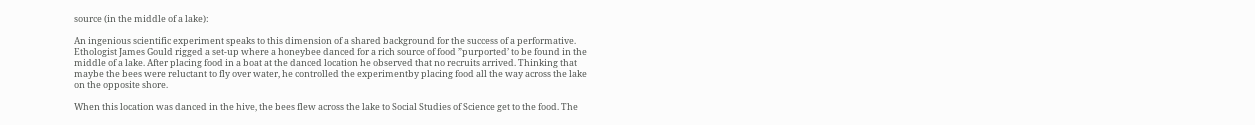source (in the middle of a lake):

An ingenious scientific experiment speaks to this dimension of a shared background for the success of a performative. Ethologist James Gould rigged a set-up where a honeybee danced for a rich source of food ”purported’ to be found in the middle of a lake. After placing food in a boat at the danced location he observed that no recruits arrived. Thinking that maybe the bees were reluctant to fly over water, he controlled the experimentby placing food all the way across the lake on the opposite shore.

When this location was danced in the hive, the bees flew across the lake to Social Studies of Science get to the food. The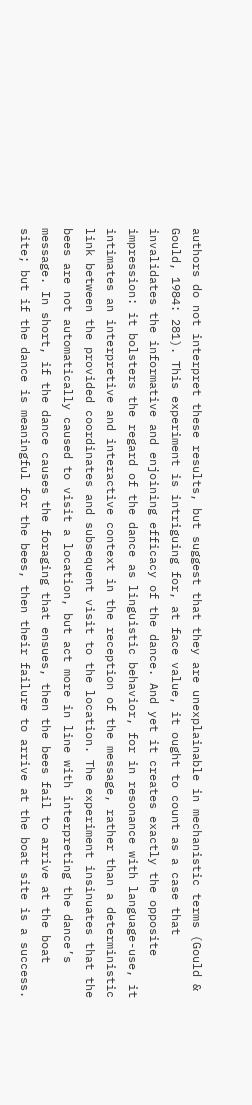authors do not interpret these results, but suggest that they are unexplainable in mechanistic terms (Gould & Gould, 1984: 281). This experiment is intriguing for, at face value, it ought to count as a case that invalidates the informative and enjoining efficacy of the dance. And yet it creates exactly the opposite impression: it bolsters the regard of the dance as linguistic behavior, for in resonance with language-use, it intimates an interpretive and interactive context in the reception of the message, rather than a deterministic link between the provided coordinates and subsequent visit to the location. The experiment insinuates that the bees are not automatically caused to visit a location, but act more in line with interpreting the dance’s message. In short, if the dance causes the foraging that ensues, then the bees fail to arrive at the boat site; but if the dance is meaningful for the bees, then their failure to arrive at the boat site is a success.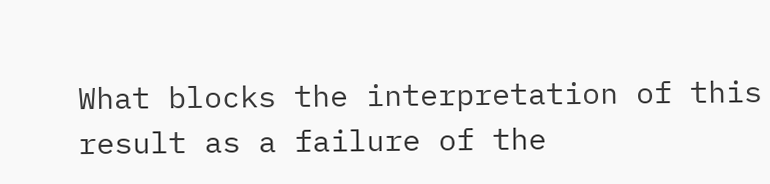What blocks the interpretation of this result as a failure of the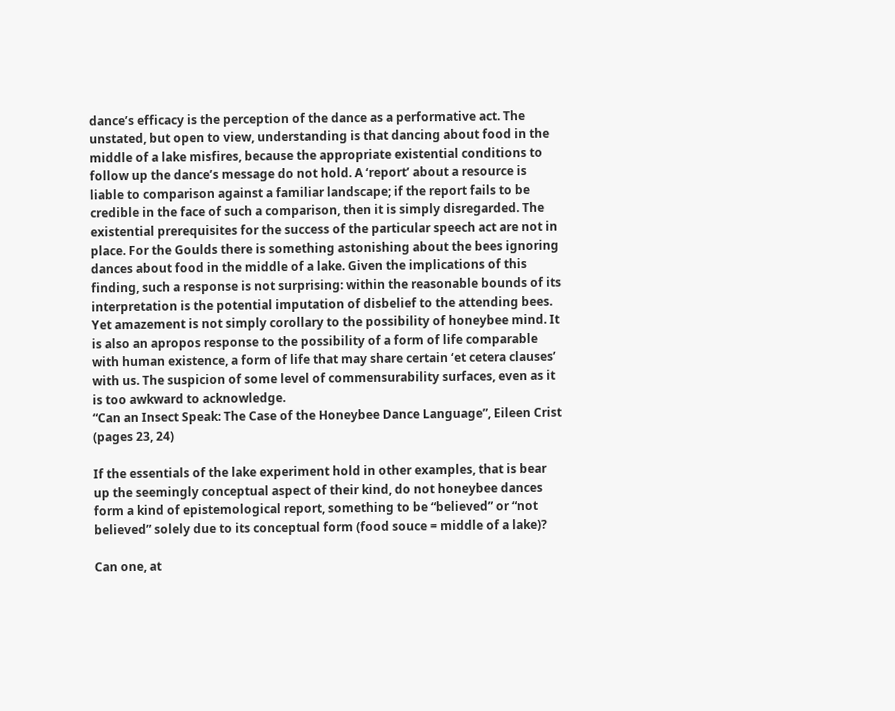dance’s efficacy is the perception of the dance as a performative act. The unstated, but open to view, understanding is that dancing about food in the middle of a lake misfires, because the appropriate existential conditions to follow up the dance’s message do not hold. A ‘report’ about a resource is liable to comparison against a familiar landscape; if the report fails to be credible in the face of such a comparison, then it is simply disregarded. The existential prerequisites for the success of the particular speech act are not in place. For the Goulds there is something astonishing about the bees ignoring dances about food in the middle of a lake. Given the implications of this finding, such a response is not surprising: within the reasonable bounds of its interpretation is the potential imputation of disbelief to the attending bees. Yet amazement is not simply corollary to the possibility of honeybee mind. It is also an apropos response to the possibility of a form of life comparable with human existence, a form of life that may share certain ‘et cetera clauses’ with us. The suspicion of some level of commensurability surfaces, even as it is too awkward to acknowledge.
“Can an Insect Speak: The Case of the Honeybee Dance Language”, Eileen Crist (pages 23, 24)

If the essentials of the lake experiment hold in other examples, that is bear up the seemingly conceptual aspect of their kind, do not honeybee dances form a kind of epistemological report, something to be “believed” or “not believed” solely due to its conceptual form (food souce = middle of a lake)?

Can one, at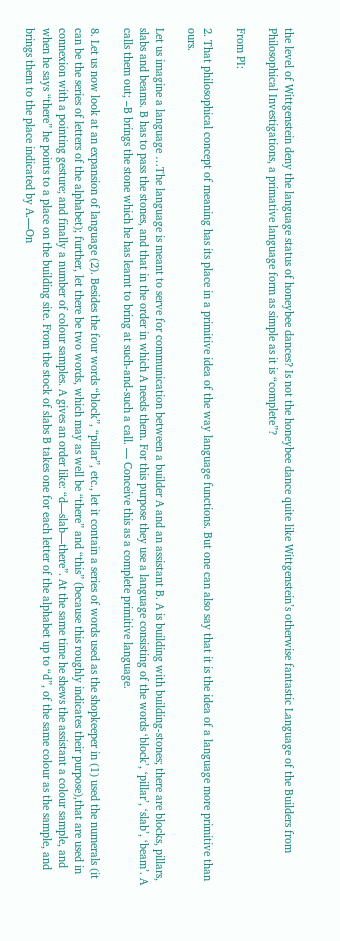the level of Wittgenstein deny the language status of honeybee dances? Is not the honeybee dance quite like Wittgenstein’s otherwise fantastic Language of the Builders from Philosophical Investigations, a primative language form as simple as it is “complete”?

From PI:

2. That philosophical concept of meaning has its place in a primitive idea of the way language functions. But one can also say that it is the idea of a language more primitive than ours.

Let us imagine a language …The language is meant to serve for communication between a builder A and an assistant B. A is building with building-stones; there are blocks, pillars, slabs and beams. B has to pass the stones, and that in the order in which A needs them. For this purpose they use a language consisting of the words ‘block’, ‘pillar’, ‘slab’, ‘beam’. A calls them out; –B brings the stone which he has learnt to bring at such-and-such a call. — Conceive this as a complete primitive language.

8. Let us now look at an expansion of language (2). Besides the four words “block”, “pillar”, etc., let it contain a series of words used as the shopkeeper in (1) used the numerals (it can be the series of letters of the alphabet); further, let there be two words, which may as well be “there” and “this” (because this roughly indicates their purpose),that are used in connexion with a pointing gesture; and finally a number of colour samples. A gives an order like: “d—slab—there”. At the same time he shews the assistant a colour sample, and when he says “there” he points to a place on the building site. From the stock of slabs B takes one for each letter of the alphabet up to “d”, of the same colour as the sample, and brings them to the place indicated by A.—On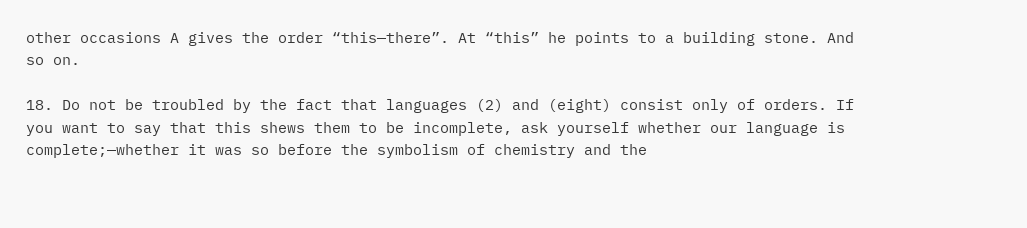other occasions A gives the order “this—there”. At “this” he points to a building stone. And so on.

18. Do not be troubled by the fact that languages (2) and (eight) consist only of orders. If you want to say that this shews them to be incomplete, ask yourself whether our language is complete;—whether it was so before the symbolism of chemistry and the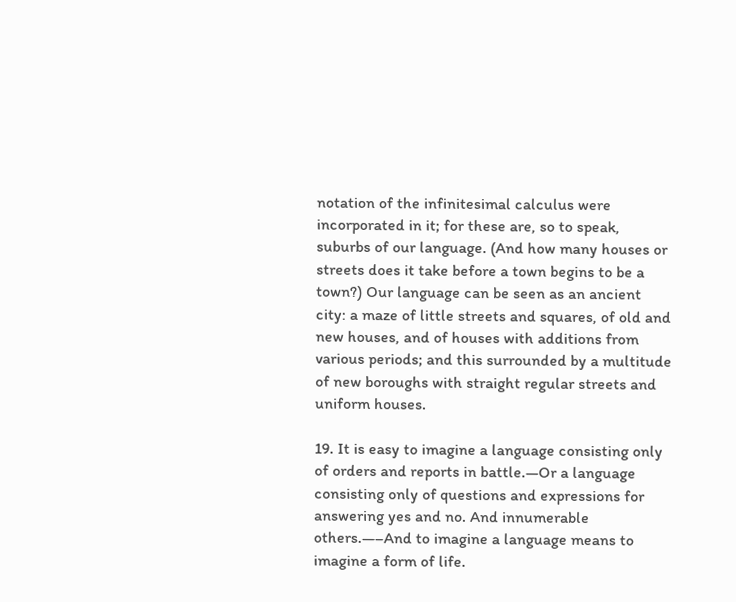notation of the infinitesimal calculus were incorporated in it; for these are, so to speak, suburbs of our language. (And how many houses or streets does it take before a town begins to be a town?) Our language can be seen as an ancient city: a maze of little streets and squares, of old and new houses, and of houses with additions from various periods; and this surrounded by a multitude of new boroughs with straight regular streets and uniform houses.

19. It is easy to imagine a language consisting only of orders and reports in battle.—Or a language consisting only of questions and expressions for answering yes and no. And innumerable others.—–And to imagine a language means to imagine a form of life.